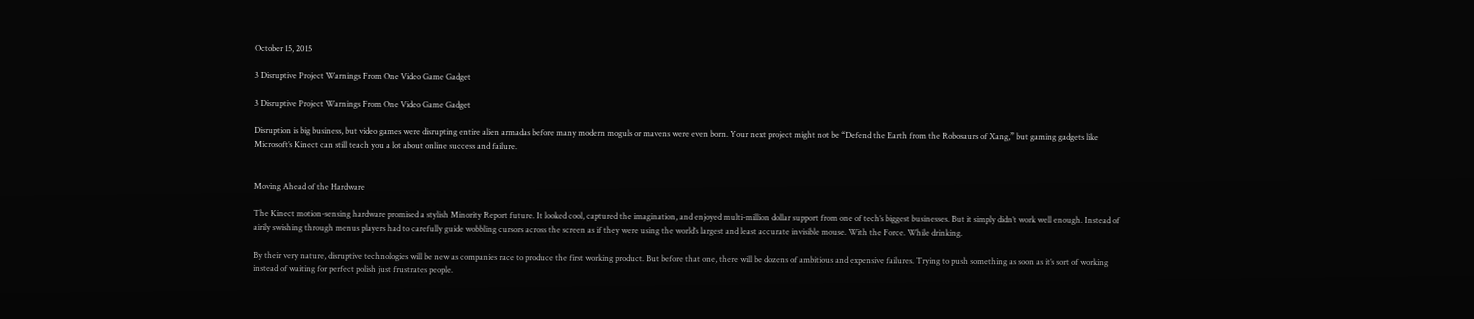October 15, 2015

3 Disruptive Project Warnings From One Video Game Gadget

3 Disruptive Project Warnings From One Video Game Gadget

Disruption is big business, but video games were disrupting entire alien armadas before many modern moguls or mavens were even born. Your next project might not be “Defend the Earth from the Robosaurs of Xang,” but gaming gadgets like Microsoft’s Kinect can still teach you a lot about online success and failure.


Moving Ahead of the Hardware

The Kinect motion-sensing hardware promised a stylish Minority Report future. It looked cool, captured the imagination, and enjoyed multi-million dollar support from one of tech’s biggest businesses. But it simply didn’t work well enough. Instead of airily swishing through menus players had to carefully guide wobbling cursors across the screen as if they were using the world’s largest and least accurate invisible mouse. With the Force. While drinking.

By their very nature, disruptive technologies will be new as companies race to produce the first working product. But before that one, there will be dozens of ambitious and expensive failures. Trying to push something as soon as it’s sort of working instead of waiting for perfect polish just frustrates people.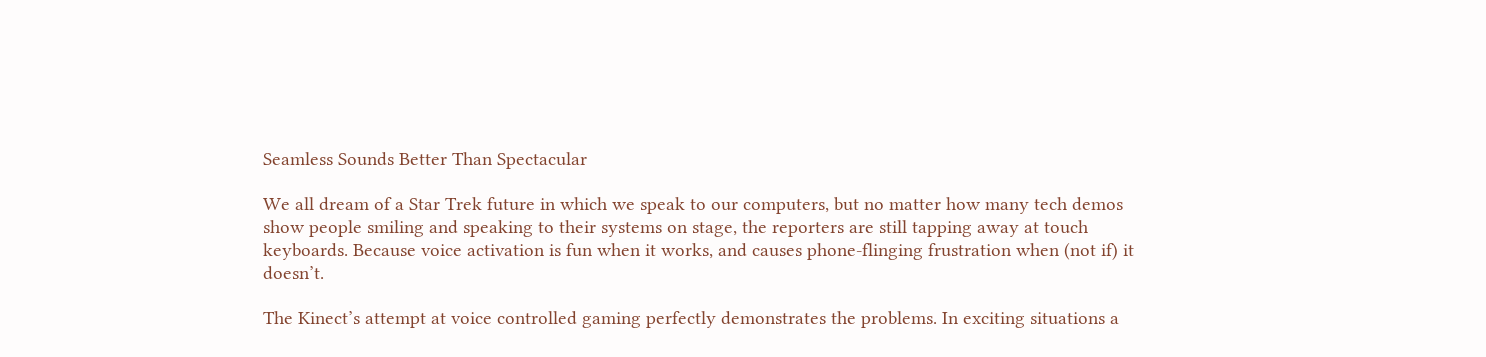Seamless Sounds Better Than Spectacular

We all dream of a Star Trek future in which we speak to our computers, but no matter how many tech demos show people smiling and speaking to their systems on stage, the reporters are still tapping away at touch keyboards. Because voice activation is fun when it works, and causes phone-flinging frustration when (not if) it doesn’t.

The Kinect’s attempt at voice controlled gaming perfectly demonstrates the problems. In exciting situations a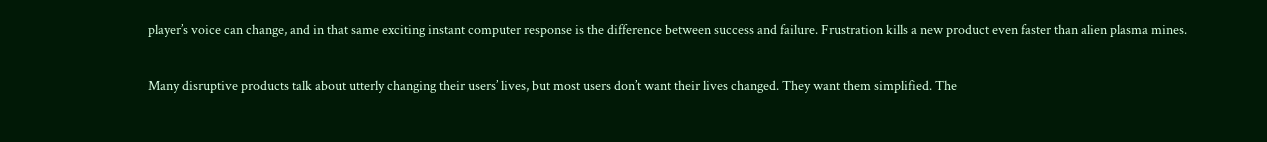player’s voice can change, and in that same exciting instant computer response is the difference between success and failure. Frustration kills a new product even faster than alien plasma mines.

Many disruptive products talk about utterly changing their users’ lives, but most users don’t want their lives changed. They want them simplified. The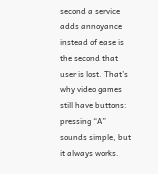second a service adds annoyance instead of ease is the second that user is lost. That’s why video games still have buttons: pressing “A” sounds simple, but it always works.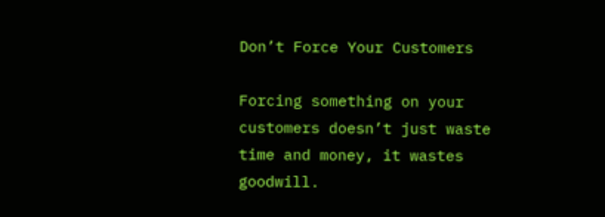Don’t Force Your Customers

Forcing something on your customers doesn’t just waste time and money, it wastes goodwill.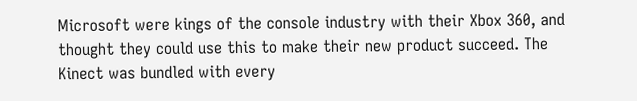Microsoft were kings of the console industry with their Xbox 360, and thought they could use this to make their new product succeed. The Kinect was bundled with every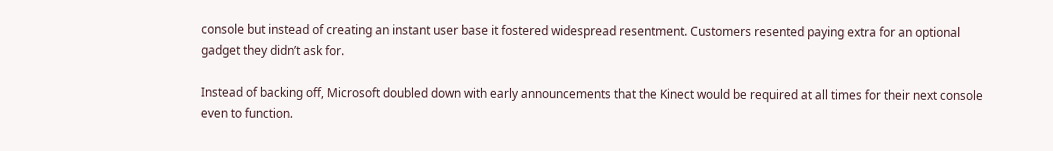console but instead of creating an instant user base it fostered widespread resentment. Customers resented paying extra for an optional gadget they didn’t ask for.

Instead of backing off, Microsoft doubled down with early announcements that the Kinect would be required at all times for their next console even to function.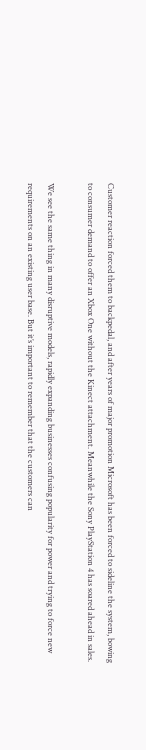Customer reaction forced them to backpedal, and after years of major promotion Microsoft has been forced to sideline the system, bowing to consumer demand to offer an Xbox One without the Kinect attachment. Meanwhile the Sony PlayStation 4 has soared ahead in sales.

We see the same thing in many disruptive models, rapidly expanding businesses confusing popularity for power and trying to force new requirements on an existing user base. But it’s important to remember that the customers can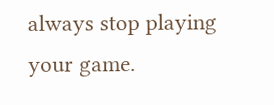always stop playing your game.